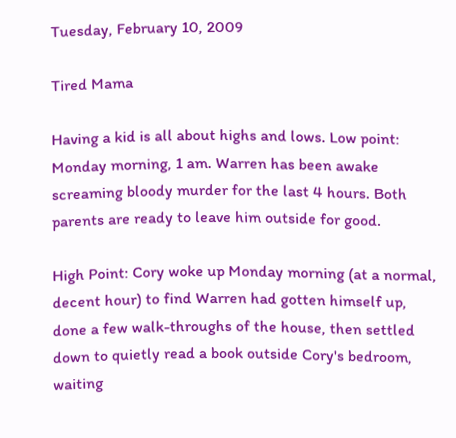Tuesday, February 10, 2009

Tired Mama

Having a kid is all about highs and lows. Low point: Monday morning, 1 am. Warren has been awake screaming bloody murder for the last 4 hours. Both parents are ready to leave him outside for good.

High Point: Cory woke up Monday morning (at a normal, decent hour) to find Warren had gotten himself up, done a few walk-throughs of the house, then settled down to quietly read a book outside Cory's bedroom, waiting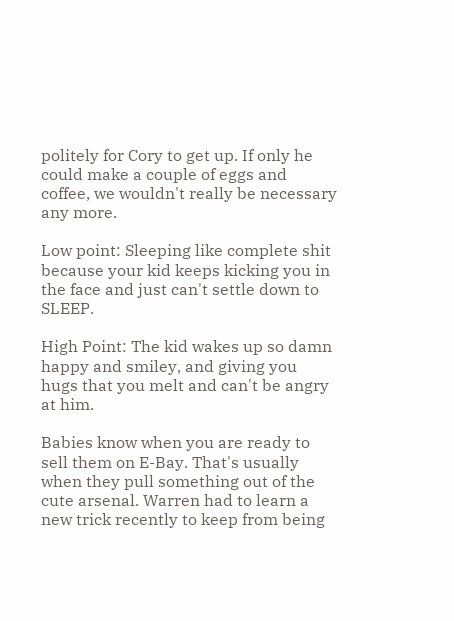politely for Cory to get up. If only he could make a couple of eggs and coffee, we wouldn't really be necessary any more.

Low point: Sleeping like complete shit because your kid keeps kicking you in the face and just can't settle down to SLEEP.

High Point: The kid wakes up so damn happy and smiley, and giving you hugs that you melt and can't be angry at him.

Babies know when you are ready to sell them on E-Bay. That's usually when they pull something out of the cute arsenal. Warren had to learn a new trick recently to keep from being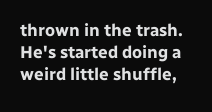thrown in the trash.
He's started doing a weird little shuffle,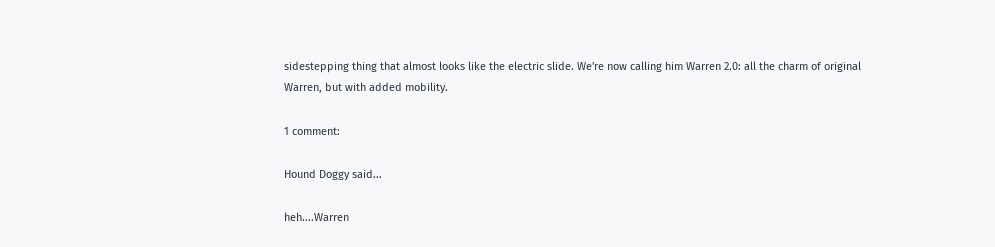sidestepping thing that almost looks like the electric slide. We're now calling him Warren 2.0: all the charm of original Warren, but with added mobility.

1 comment:

Hound Doggy said...

heh....Warren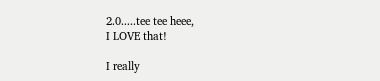2.0.....tee tee heee,
I LOVE that!

I really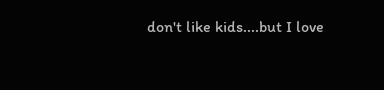don't like kids....but I love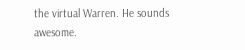the virtual Warren. He sounds awesome.